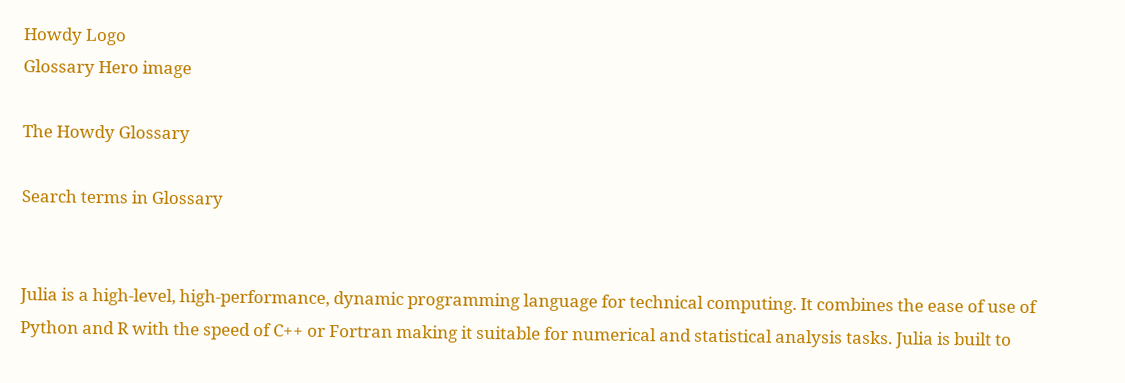Howdy Logo
Glossary Hero image

The Howdy Glossary

Search terms in Glossary


Julia is a high-level, high-performance, dynamic programming language for technical computing. It combines the ease of use of Python and R with the speed of C++ or Fortran making it suitable for numerical and statistical analysis tasks. Julia is built to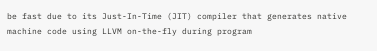be fast due to its Just-In-Time (JIT) compiler that generates native machine code using LLVM on-the-fly during program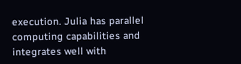execution. Julia has parallel computing capabilities and integrates well with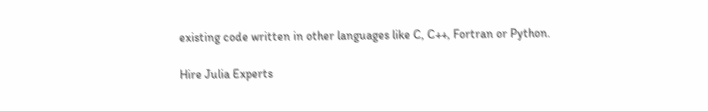existing code written in other languages like C, C++, Fortran or Python.

Hire Julia Experts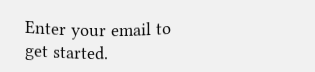Enter your email to get started.